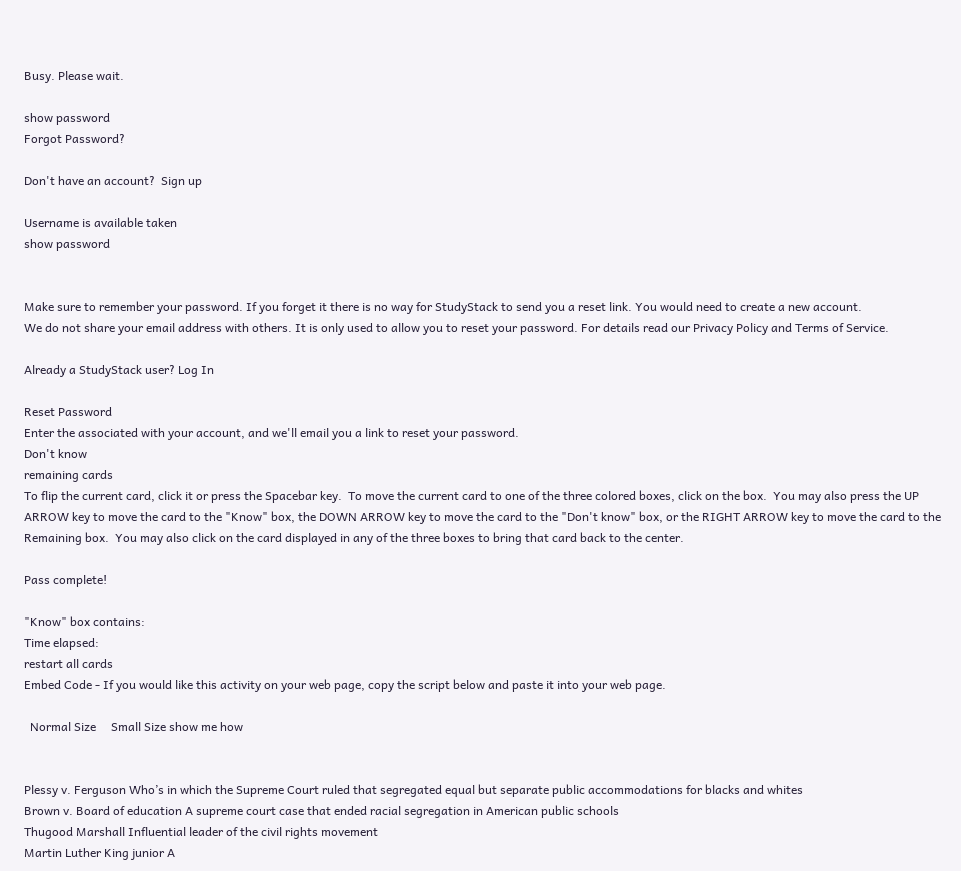Busy. Please wait.

show password
Forgot Password?

Don't have an account?  Sign up

Username is available taken
show password


Make sure to remember your password. If you forget it there is no way for StudyStack to send you a reset link. You would need to create a new account.
We do not share your email address with others. It is only used to allow you to reset your password. For details read our Privacy Policy and Terms of Service.

Already a StudyStack user? Log In

Reset Password
Enter the associated with your account, and we'll email you a link to reset your password.
Don't know
remaining cards
To flip the current card, click it or press the Spacebar key.  To move the current card to one of the three colored boxes, click on the box.  You may also press the UP ARROW key to move the card to the "Know" box, the DOWN ARROW key to move the card to the "Don't know" box, or the RIGHT ARROW key to move the card to the Remaining box.  You may also click on the card displayed in any of the three boxes to bring that card back to the center.

Pass complete!

"Know" box contains:
Time elapsed:
restart all cards
Embed Code - If you would like this activity on your web page, copy the script below and paste it into your web page.

  Normal Size     Small Size show me how


Plessy v. Ferguson Who’s in which the Supreme Court ruled that segregated equal but separate public accommodations for blacks and whites
Brown v. Board of education A supreme court case that ended racial segregation in American public schools
Thugood Marshall Influential leader of the civil rights movement
Martin Luther King junior A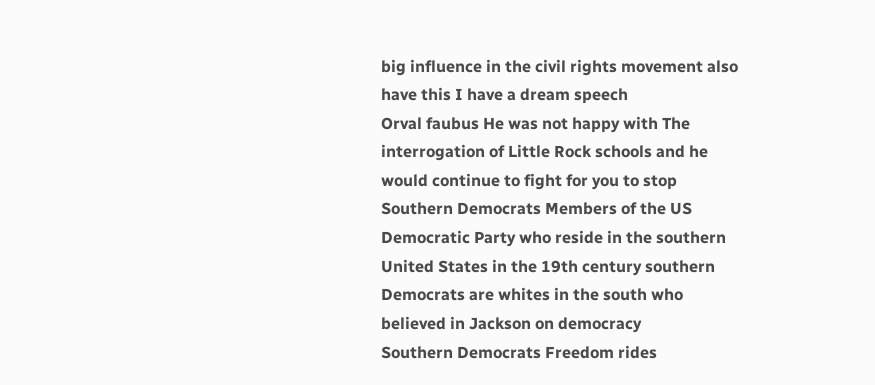big influence in the civil rights movement also have this I have a dream speech
Orval faubus He was not happy with The interrogation of Little Rock schools and he would continue to fight for you to stop
Southern Democrats Members of the US Democratic Party who reside in the southern United States in the 19th century southern Democrats are whites in the south who believed in Jackson on democracy
Southern Democrats Freedom rides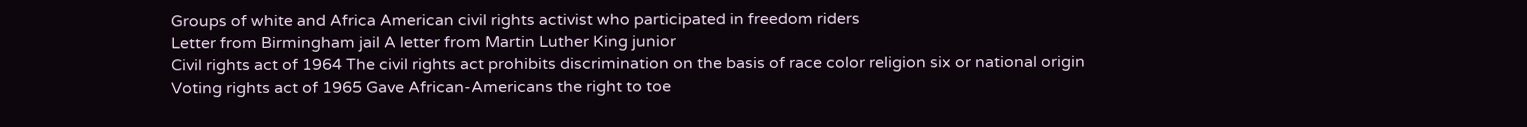Groups of white and Africa American civil rights activist who participated in freedom riders
Letter from Birmingham jail A letter from Martin Luther King junior
Civil rights act of 1964 The civil rights act prohibits discrimination on the basis of race color religion six or national origin
Voting rights act of 1965 Gave African-Americans the right to toe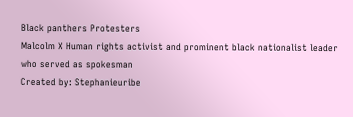Black panthers Protesters
Malcolm X Human rights activist and prominent black nationalist leader who served as spokesman
Created by: Stephanieuribe